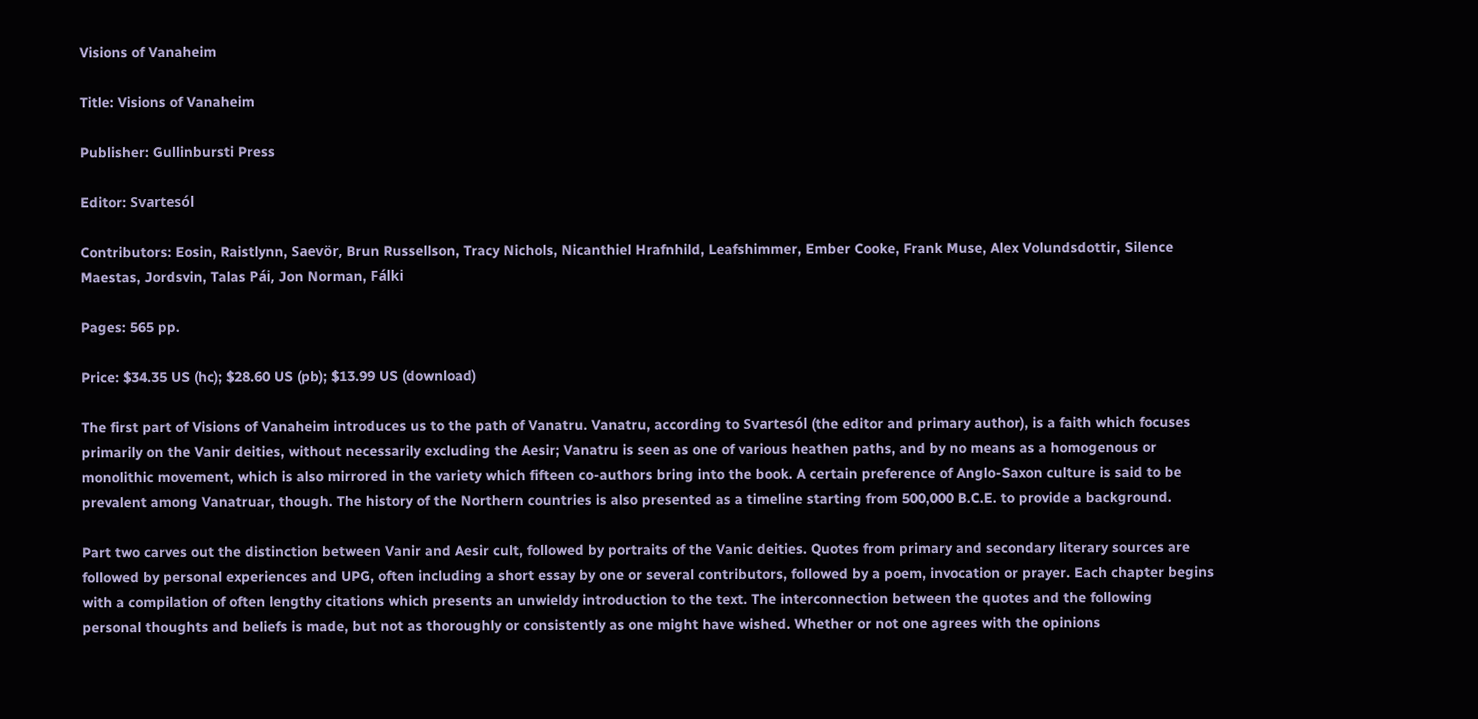Visions of Vanaheim

Title: Visions of Vanaheim

Publisher: Gullinbursti Press

Editor: Svartesól

Contributors: Eosin, Raistlynn, Saevör, Brun Russellson, Tracy Nichols, Nicanthiel Hrafnhild, Leafshimmer, Ember Cooke, Frank Muse, Alex Volundsdottir, Silence Maestas, Jordsvin, Talas Pái, Jon Norman, Fálki

Pages: 565 pp.

Price: $34.35 US (hc); $28.60 US (pb); $13.99 US (download)

The first part of Visions of Vanaheim introduces us to the path of Vanatru. Vanatru, according to Svartesól (the editor and primary author), is a faith which focuses primarily on the Vanir deities, without necessarily excluding the Aesir; Vanatru is seen as one of various heathen paths, and by no means as a homogenous or monolithic movement, which is also mirrored in the variety which fifteen co-authors bring into the book. A certain preference of Anglo-Saxon culture is said to be prevalent among Vanatruar, though. The history of the Northern countries is also presented as a timeline starting from 500,000 B.C.E. to provide a background.

Part two carves out the distinction between Vanir and Aesir cult, followed by portraits of the Vanic deities. Quotes from primary and secondary literary sources are followed by personal experiences and UPG, often including a short essay by one or several contributors, followed by a poem, invocation or prayer. Each chapter begins with a compilation of often lengthy citations which presents an unwieldy introduction to the text. The interconnection between the quotes and the following personal thoughts and beliefs is made, but not as thoroughly or consistently as one might have wished. Whether or not one agrees with the opinions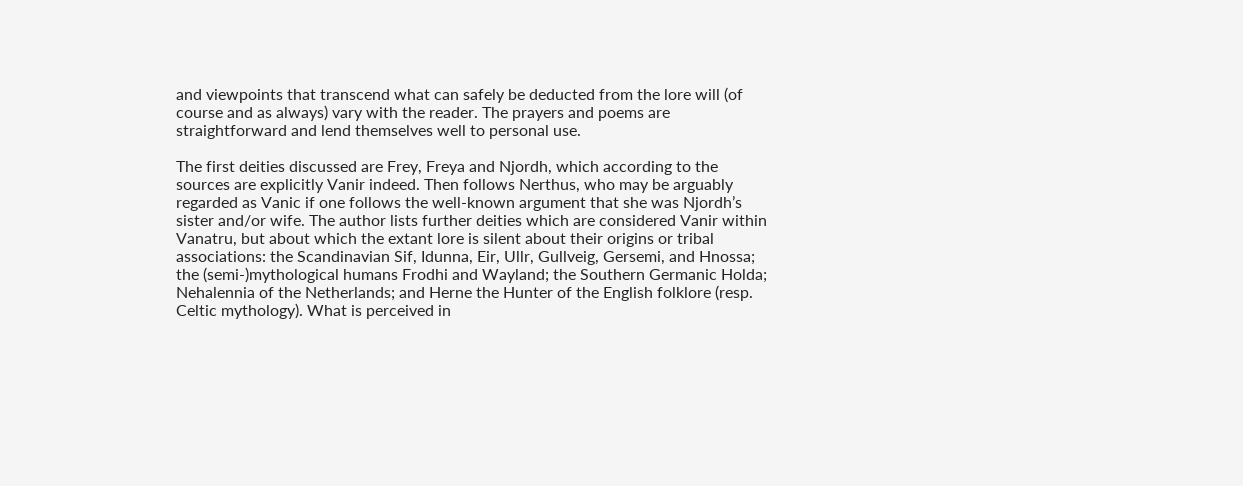and viewpoints that transcend what can safely be deducted from the lore will (of course and as always) vary with the reader. The prayers and poems are straightforward and lend themselves well to personal use.

The first deities discussed are Frey, Freya and Njordh, which according to the sources are explicitly Vanir indeed. Then follows Nerthus, who may be arguably regarded as Vanic if one follows the well-known argument that she was Njordh’s sister and/or wife. The author lists further deities which are considered Vanir within Vanatru, but about which the extant lore is silent about their origins or tribal associations: the Scandinavian Sif, Idunna, Eir, Ullr, Gullveig, Gersemi, and Hnossa; the (semi-)mythological humans Frodhi and Wayland; the Southern Germanic Holda; Nehalennia of the Netherlands; and Herne the Hunter of the English folklore (resp. Celtic mythology). What is perceived in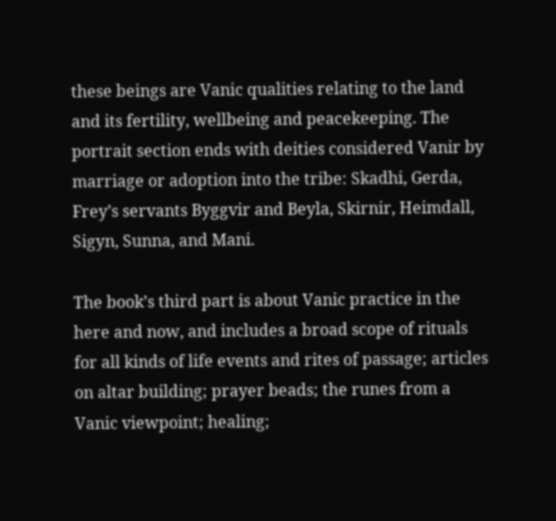these beings are Vanic qualities relating to the land and its fertility, wellbeing and peacekeeping. The portrait section ends with deities considered Vanir by marriage or adoption into the tribe: Skadhi, Gerda, Frey’s servants Byggvir and Beyla, Skirnir, Heimdall, Sigyn, Sunna, and Mani.

The book’s third part is about Vanic practice in the here and now, and includes a broad scope of rituals for all kinds of life events and rites of passage; articles on altar building; prayer beads; the runes from a Vanic viewpoint; healing;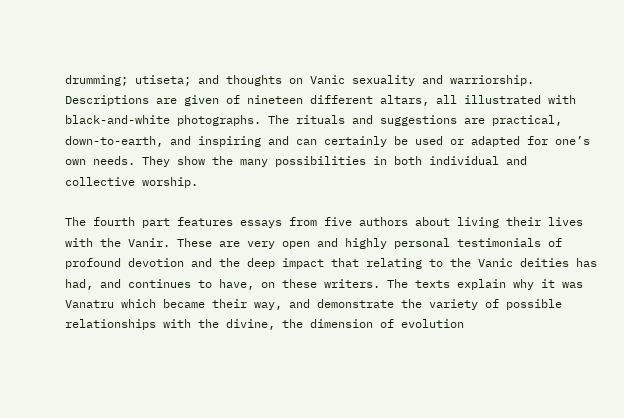drumming; utiseta; and thoughts on Vanic sexuality and warriorship. Descriptions are given of nineteen different altars, all illustrated with black-and-white photographs. The rituals and suggestions are practical, down-to-earth, and inspiring and can certainly be used or adapted for one’s own needs. They show the many possibilities in both individual and collective worship.

The fourth part features essays from five authors about living their lives with the Vanir. These are very open and highly personal testimonials of profound devotion and the deep impact that relating to the Vanic deities has had, and continues to have, on these writers. The texts explain why it was Vanatru which became their way, and demonstrate the variety of possible relationships with the divine, the dimension of evolution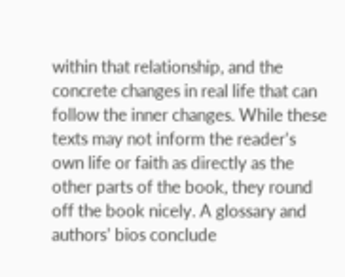within that relationship, and the concrete changes in real life that can follow the inner changes. While these texts may not inform the reader’s own life or faith as directly as the other parts of the book, they round off the book nicely. A glossary and authors’ bios conclude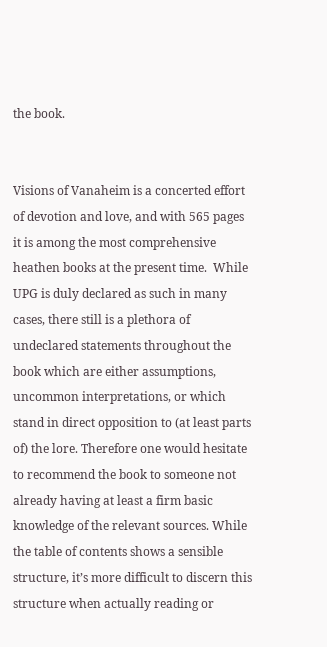the book.


Visions of Vanaheim is a concerted effort of devotion and love, and with 565 pages it is among the most comprehensive heathen books at the present time.  While UPG is duly declared as such in many cases, there still is a plethora of undeclared statements throughout the book which are either assumptions, uncommon interpretations, or which stand in direct opposition to (at least parts of) the lore. Therefore one would hesitate to recommend the book to someone not already having at least a firm basic knowledge of the relevant sources. While the table of contents shows a sensible structure, it’s more difficult to discern this structure when actually reading or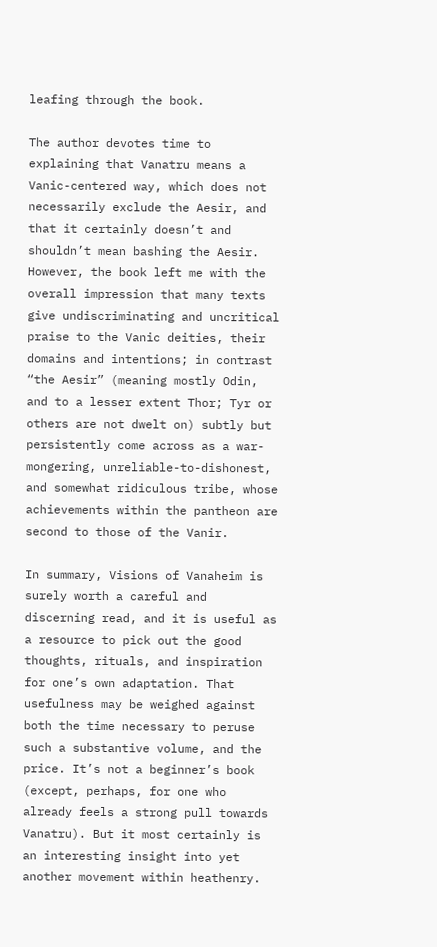leafing through the book.

The author devotes time to explaining that Vanatru means a Vanic-centered way, which does not necessarily exclude the Aesir, and that it certainly doesn’t and shouldn’t mean bashing the Aesir. However, the book left me with the overall impression that many texts give undiscriminating and uncritical praise to the Vanic deities, their domains and intentions; in contrast “the Aesir” (meaning mostly Odin, and to a lesser extent Thor; Tyr or others are not dwelt on) subtly but persistently come across as a war-mongering, unreliable-to-dishonest, and somewhat ridiculous tribe, whose achievements within the pantheon are second to those of the Vanir.

In summary, Visions of Vanaheim is surely worth a careful and discerning read, and it is useful as a resource to pick out the good thoughts, rituals, and inspiration for one’s own adaptation. That usefulness may be weighed against both the time necessary to peruse such a substantive volume, and the price. It’s not a beginner’s book (except, perhaps, for one who already feels a strong pull towards Vanatru). But it most certainly is an interesting insight into yet another movement within heathenry.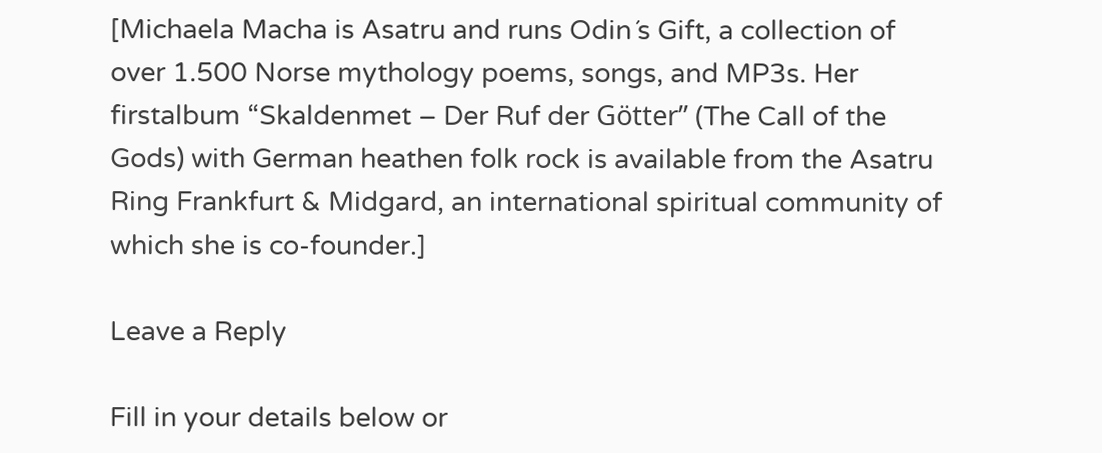[Michaela Macha is Asatru and runs Odin´s Gift, a collection of over 1.500 Norse mythology poems, songs, and MP3s. Her firstalbum “Skaldenmet – Der Ruf der Götter” (The Call of the Gods) with German heathen folk rock is available from the Asatru Ring Frankfurt & Midgard, an international spiritual community of which she is co-founder.]

Leave a Reply

Fill in your details below or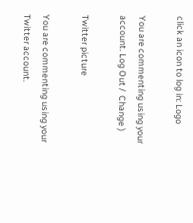click an icon to log in: Logo

You are commenting using your account. Log Out /  Change )

Twitter picture

You are commenting using your Twitter account.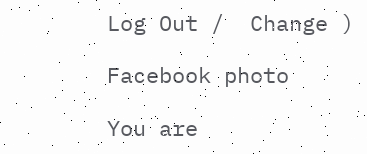Log Out /  Change )

Facebook photo

You are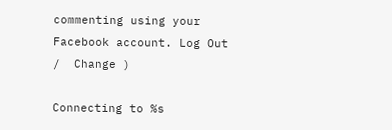commenting using your Facebook account. Log Out /  Change )

Connecting to %s